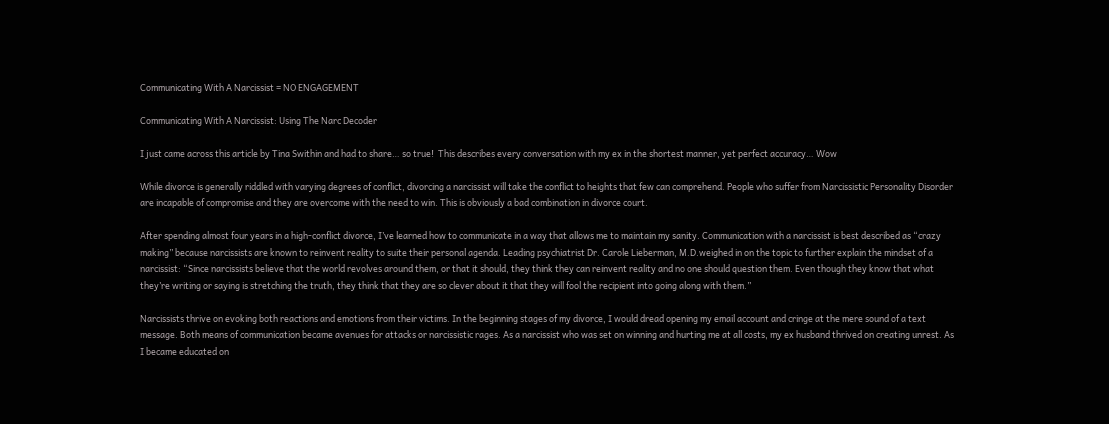Communicating With A Narcissist = NO ENGAGEMENT

Communicating With A Narcissist: Using The Narc Decoder

I just came across this article by Tina Swithin and had to share… so true!  This describes every conversation with my ex in the shortest manner, yet perfect accuracy… Wow

While divorce is generally riddled with varying degrees of conflict, divorcing a narcissist will take the conflict to heights that few can comprehend. People who suffer from Narcissistic Personality Disorder are incapable of compromise and they are overcome with the need to win. This is obviously a bad combination in divorce court.

After spending almost four years in a high-conflict divorce, I’ve learned how to communicate in a way that allows me to maintain my sanity. Communication with a narcissist is best described as “crazy making” because narcissists are known to reinvent reality to suite their personal agenda. Leading psychiatrist Dr. Carole Lieberman, M.D.weighed in on the topic to further explain the mindset of a narcissist: “Since narcissists believe that the world revolves around them, or that it should, they think they can reinvent reality and no one should question them. Even though they know that what they’re writing or saying is stretching the truth, they think that they are so clever about it that they will fool the recipient into going along with them.”

Narcissists thrive on evoking both reactions and emotions from their victims. In the beginning stages of my divorce, I would dread opening my email account and cringe at the mere sound of a text message. Both means of communication became avenues for attacks or narcissistic rages. As a narcissist who was set on winning and hurting me at all costs, my ex husband thrived on creating unrest. As I became educated on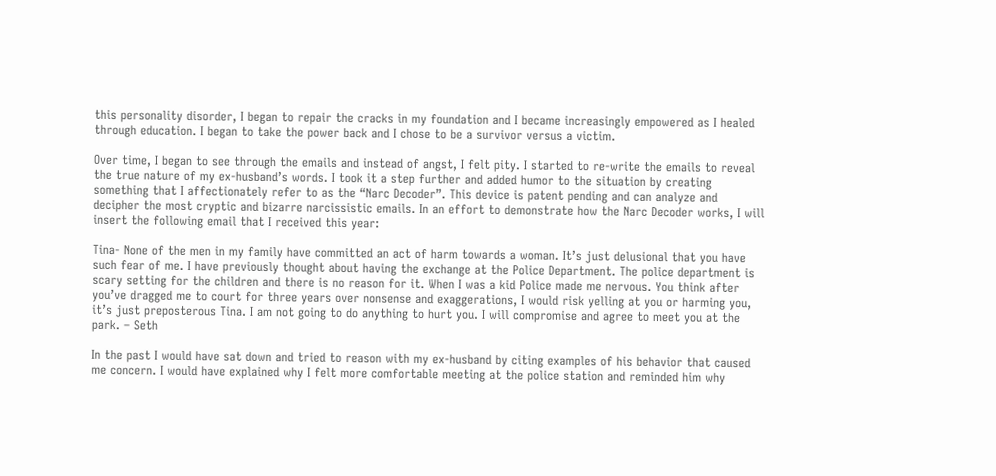this personality disorder, I began to repair the cracks in my foundation and I became increasingly empowered as I healed through education. I began to take the power back and I chose to be a survivor versus a victim.

Over time, I began to see through the emails and instead of angst, I felt pity. I started to re-write the emails to reveal the true nature of my ex-husband’s words. I took it a step further and added humor to the situation by creating something that I affectionately refer to as the “Narc Decoder”. This device is patent pending and can analyze and decipher the most cryptic and bizarre narcissistic emails. In an effort to demonstrate how the Narc Decoder works, I will insert the following email that I received this year:

Tina- None of the men in my family have committed an act of harm towards a woman. It’s just delusional that you have such fear of me. I have previously thought about having the exchange at the Police Department. The police department is scary setting for the children and there is no reason for it. When I was a kid Police made me nervous. You think after you’ve dragged me to court for three years over nonsense and exaggerations, I would risk yelling at you or harming you, it’s just preposterous Tina. I am not going to do anything to hurt you. I will compromise and agree to meet you at the park. – Seth

In the past I would have sat down and tried to reason with my ex-husband by citing examples of his behavior that caused me concern. I would have explained why I felt more comfortable meeting at the police station and reminded him why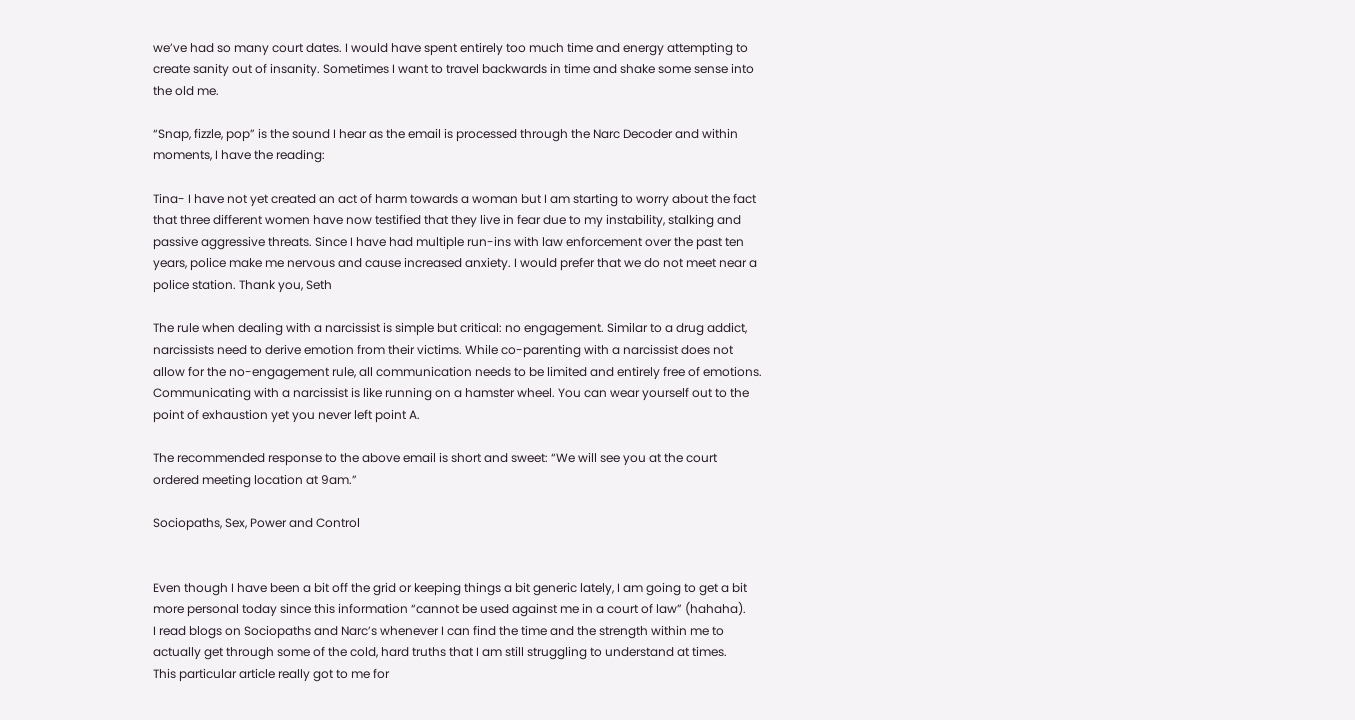we’ve had so many court dates. I would have spent entirely too much time and energy attempting to create sanity out of insanity. Sometimes I want to travel backwards in time and shake some sense into the old me.

“Snap, fizzle, pop” is the sound I hear as the email is processed through the Narc Decoder and within moments, I have the reading:

Tina- I have not yet created an act of harm towards a woman but I am starting to worry about the fact that three different women have now testified that they live in fear due to my instability, stalking and passive aggressive threats. Since I have had multiple run-ins with law enforcement over the past ten years, police make me nervous and cause increased anxiety. I would prefer that we do not meet near a police station. Thank you, Seth

The rule when dealing with a narcissist is simple but critical: no engagement. Similar to a drug addict, narcissists need to derive emotion from their victims. While co-parenting with a narcissist does not allow for the no-engagement rule, all communication needs to be limited and entirely free of emotions. Communicating with a narcissist is like running on a hamster wheel. You can wear yourself out to the point of exhaustion yet you never left point A.

The recommended response to the above email is short and sweet: “We will see you at the court ordered meeting location at 9am.”

Sociopaths, Sex, Power and Control


Even though I have been a bit off the grid or keeping things a bit generic lately, I am going to get a bit more personal today since this information “cannot be used against me in a court of law” (hahaha).
I read blogs on Sociopaths and Narc’s whenever I can find the time and the strength within me to actually get through some of the cold, hard truths that I am still struggling to understand at times.
This particular article really got to me for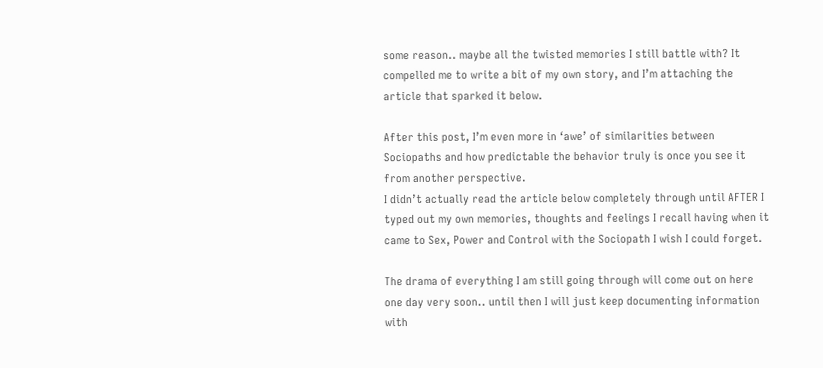some reason.. maybe all the twisted memories I still battle with? It compelled me to write a bit of my own story, and I’m attaching the article that sparked it below.

After this post, I’m even more in ‘awe’ of similarities between Sociopaths and how predictable the behavior truly is once you see it from another perspective.
I didn’t actually read the article below completely through until AFTER I typed out my own memories, thoughts and feelings I recall having when it came to Sex, Power and Control with the Sociopath I wish I could forget.

The drama of everything I am still going through will come out on here one day very soon.. until then I will just keep documenting information with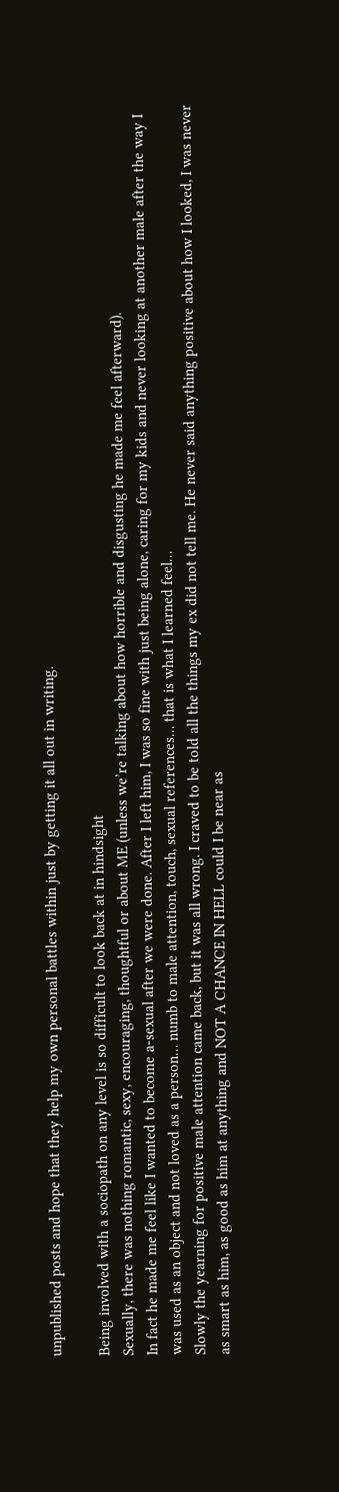unpublished posts and hope that they help my own personal battles within just by getting it all out in writing.

Being involved with a sociopath on any level is so difficult to look back at in hindsight
Sexually, there was nothing romantic, sexy, encouraging, thoughtful or about ME (unless we’re talking about how horrible and disgusting he made me feel afterward).
In fact he made me feel like I wanted to become a-sexual after we were done. After I left him, I was so fine with just being alone, caring for my kids and never looking at another male after the way I was used as an object and not loved as a person… numb to male attention, touch, sexual references… that is what I learned feel…
Slowly the yearning for positive male attention came back, but it was all wrong. I craved to be told all the things my ex did not tell me. He never said anything positive about how I looked, I was never as smart as him, as good as him at anything and NOT A CHANCE IN HELL could I be near as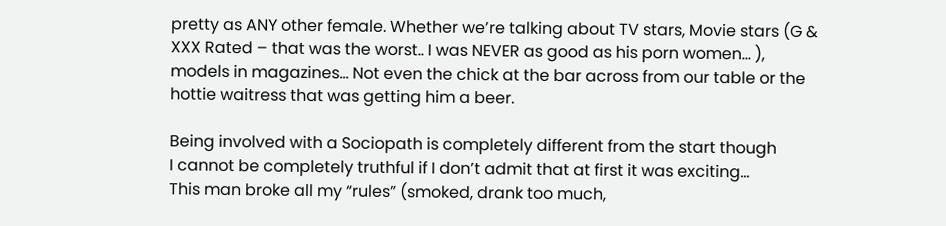pretty as ANY other female. Whether we’re talking about TV stars, Movie stars (G & XXX Rated – that was the worst.. I was NEVER as good as his porn women… ), models in magazines… Not even the chick at the bar across from our table or the hottie waitress that was getting him a beer.

Being involved with a Sociopath is completely different from the start though
I cannot be completely truthful if I don’t admit that at first it was exciting…
This man broke all my “rules” (smoked, drank too much,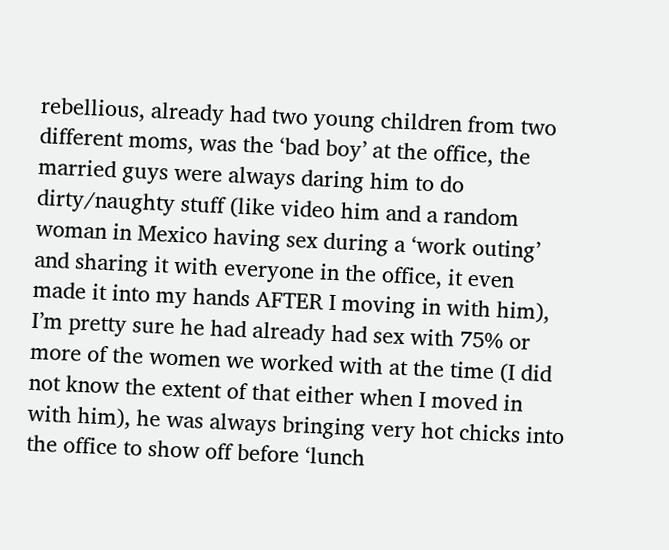rebellious, already had two young children from two different moms, was the ‘bad boy’ at the office, the married guys were always daring him to do dirty/naughty stuff (like video him and a random woman in Mexico having sex during a ‘work outing’ and sharing it with everyone in the office, it even made it into my hands AFTER I moving in with him), I’m pretty sure he had already had sex with 75% or more of the women we worked with at the time (I did not know the extent of that either when I moved in with him), he was always bringing very hot chicks into the office to show off before ‘lunch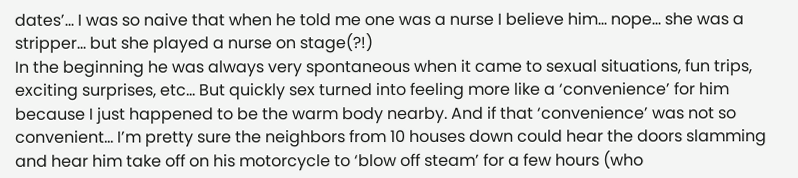dates’… I was so naive that when he told me one was a nurse I believe him… nope… she was a stripper… but she played a nurse on stage(?!)
In the beginning he was always very spontaneous when it came to sexual situations, fun trips, exciting surprises, etc… But quickly sex turned into feeling more like a ‘convenience’ for him because I just happened to be the warm body nearby. And if that ‘convenience’ was not so convenient… I’m pretty sure the neighbors from 10 houses down could hear the doors slamming and hear him take off on his motorcycle to ‘blow off steam’ for a few hours (who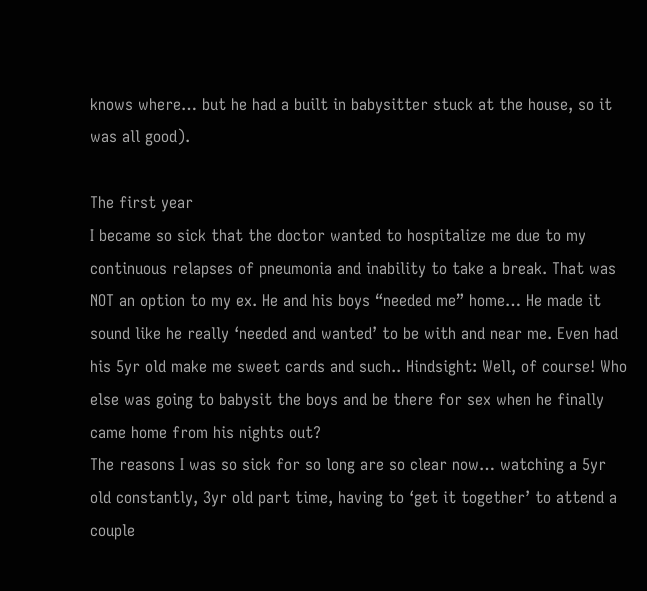knows where… but he had a built in babysitter stuck at the house, so it was all good).

The first year
I became so sick that the doctor wanted to hospitalize me due to my continuous relapses of pneumonia and inability to take a break. That was NOT an option to my ex. He and his boys “needed me” home… He made it sound like he really ‘needed and wanted’ to be with and near me. Even had his 5yr old make me sweet cards and such.. Hindsight: Well, of course! Who else was going to babysit the boys and be there for sex when he finally came home from his nights out?
The reasons I was so sick for so long are so clear now… watching a 5yr old constantly, 3yr old part time, having to ‘get it together’ to attend a couple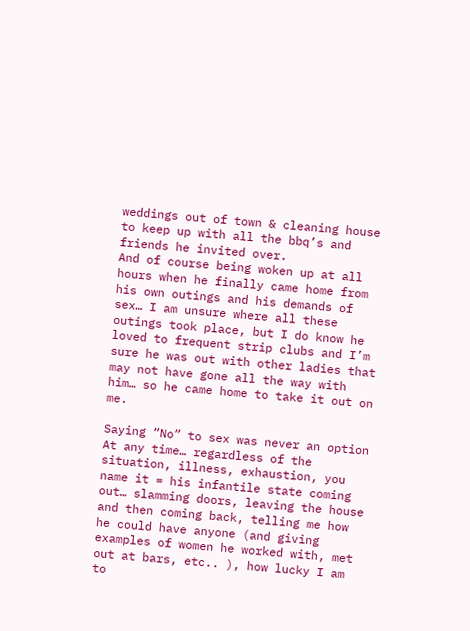weddings out of town & cleaning house to keep up with all the bbq’s and friends he invited over.
And of course being woken up at all hours when he finally came home from his own outings and his demands of sex… I am unsure where all these outings took place, but I do know he loved to frequent strip clubs and I’m sure he was out with other ladies that may not have gone all the way with him… so he came home to take it out on me.

Saying “No” to sex was never an option
At any time… regardless of the situation, illness, exhaustion, you name it = his infantile state coming out… slamming doors, leaving the house and then coming back, telling me how he could have anyone (and giving examples of women he worked with, met out at bars, etc.. ), how lucky I am to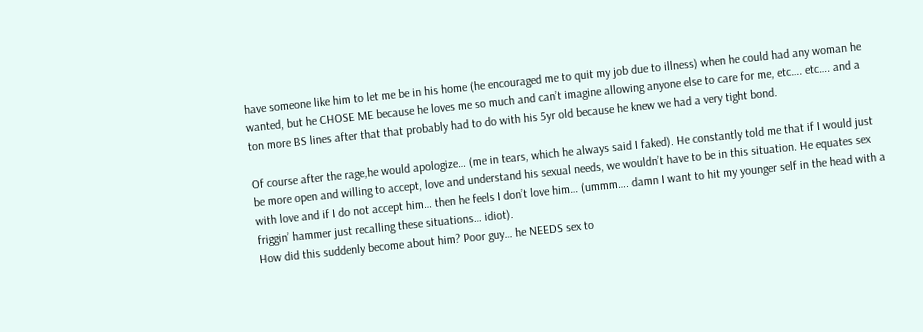have someone like him to let me be in his home (he encouraged me to quit my job due to illness) when he could had any woman he wanted, but he CHOSE ME because he loves me so much and can’t imagine allowing anyone else to care for me, etc…. etc…. and a ton more BS lines after that that probably had to do with his 5yr old because he knew we had a very tight bond.

Of course after the rage,he would apologize… (me in tears, which he always said I faked). He constantly told me that if I would just be more open and willing to accept, love and understand his sexual needs, we wouldn’t have to be in this situation. He equates sex with love and if I do not accept him… then he feels I don’t love him… (ummm…. damn I want to hit my younger self in the head with a friggin’ hammer just recalling these situations… idiot).
How did this suddenly become about him? Poor guy… he NEEDS sex to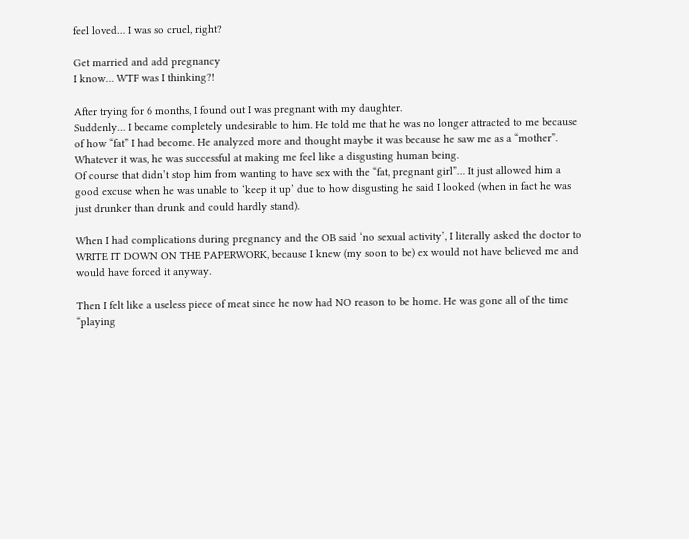feel loved… I was so cruel, right?

Get married and add pregnancy
I know… WTF was I thinking?!

After trying for 6 months, I found out I was pregnant with my daughter.
Suddenly… I became completely undesirable to him. He told me that he was no longer attracted to me because of how “fat” I had become. He analyzed more and thought maybe it was because he saw me as a “mother”. Whatever it was, he was successful at making me feel like a disgusting human being.
Of course that didn’t stop him from wanting to have sex with the “fat, pregnant girl”… It just allowed him a good excuse when he was unable to ‘keep it up’ due to how disgusting he said I looked (when in fact he was just drunker than drunk and could hardly stand).

When I had complications during pregnancy and the OB said ‘no sexual activity’, I literally asked the doctor to WRITE IT DOWN ON THE PAPERWORK, because I knew (my soon to be) ex would not have believed me and would have forced it anyway.

Then I felt like a useless piece of meat since he now had NO reason to be home. He was gone all of the time “playing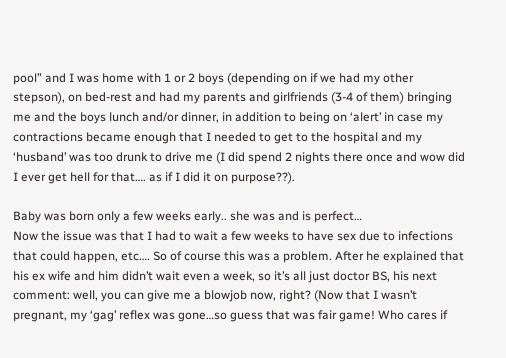pool” and I was home with 1 or 2 boys (depending on if we had my other stepson), on bed-rest and had my parents and girlfriends (3-4 of them) bringing me and the boys lunch and/or dinner, in addition to being on ‘alert’ in case my contractions became enough that I needed to get to the hospital and my ‘husband’ was too drunk to drive me (I did spend 2 nights there once and wow did I ever get hell for that…. as if I did it on purpose??).

Baby was born only a few weeks early.. she was and is perfect…
Now the issue was that I had to wait a few weeks to have sex due to infections that could happen, etc…. So of course this was a problem. After he explained that his ex wife and him didn’t wait even a week, so it’s all just doctor BS, his next comment: well, you can give me a blowjob now, right? (Now that I wasn’t pregnant, my ‘gag’ reflex was gone…so guess that was fair game! Who cares if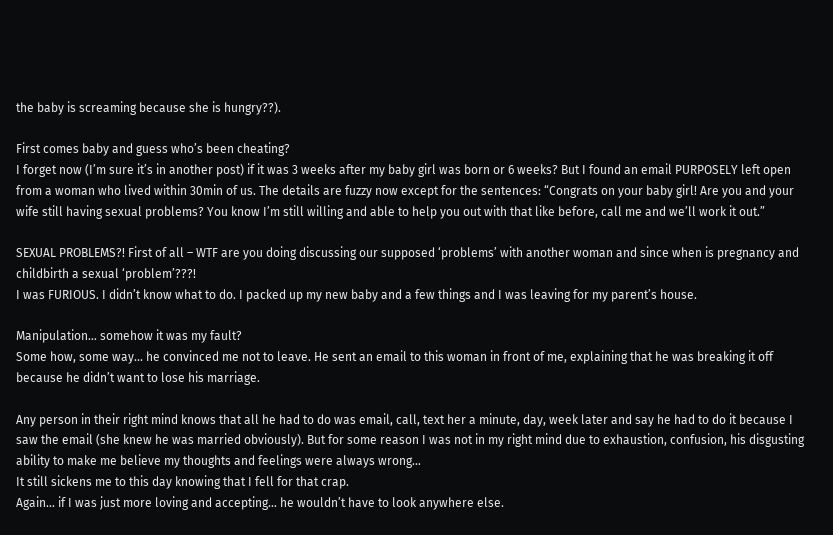the baby is screaming because she is hungry??).

First comes baby and guess who’s been cheating?
I forget now (I’m sure it’s in another post) if it was 3 weeks after my baby girl was born or 6 weeks? But I found an email PURPOSELY left open from a woman who lived within 30min of us. The details are fuzzy now except for the sentences: “Congrats on your baby girl! Are you and your wife still having sexual problems? You know I’m still willing and able to help you out with that like before, call me and we’ll work it out.”

SEXUAL PROBLEMS?! First of all – WTF are you doing discussing our supposed ‘problems’ with another woman and since when is pregnancy and childbirth a sexual ‘problem’???!
I was FURIOUS. I didn’t know what to do. I packed up my new baby and a few things and I was leaving for my parent’s house.

Manipulation… somehow it was my fault?
Some how, some way… he convinced me not to leave. He sent an email to this woman in front of me, explaining that he was breaking it off because he didn’t want to lose his marriage.

Any person in their right mind knows that all he had to do was email, call, text her a minute, day, week later and say he had to do it because I saw the email (she knew he was married obviously). But for some reason I was not in my right mind due to exhaustion, confusion, his disgusting ability to make me believe my thoughts and feelings were always wrong…
It still sickens me to this day knowing that I fell for that crap.
Again… if I was just more loving and accepting… he wouldn’t have to look anywhere else.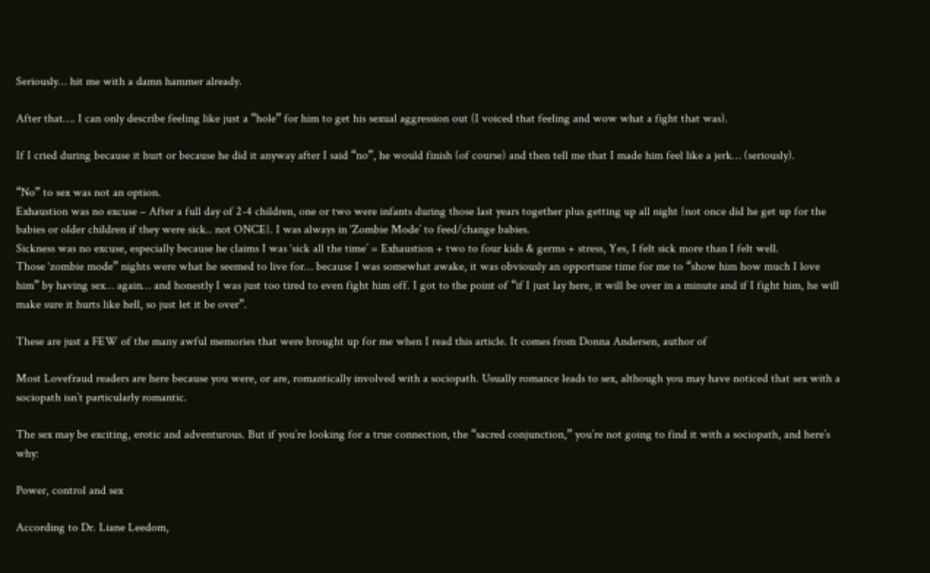Seriously… hit me with a damn hammer already.

After that…. I can only describe feeling like just a “hole” for him to get his sexual aggression out (I voiced that feeling and wow what a fight that was).

If I cried during because it hurt or because he did it anyway after I said “no”, he would finish (of course) and then tell me that I made him feel like a jerk… (seriously).

“No” to sex was not an option.
Exhaustion was no excuse – After a full day of 2-4 children, one or two were infants during those last years together plus getting up all night {not once did he get up for the babies or older children if they were sick.. not ONCE}. I was always in ‘Zombie Mode’ to feed/change babies.
Sickness was no excuse, especially because he claims I was ‘sick all the time’ = Exhaustion + two to four kids & germs + stress, Yes, I felt sick more than I felt well.
Those ‘zombie mode” nights were what he seemed to live for… because I was somewhat awake, it was obviously an opportune time for me to “show him how much I love him” by having sex… again… and honestly I was just too tired to even fight him off. I got to the point of “if I just lay here, it will be over in a minute and if I fight him, he will make sure it hurts like hell, so just let it be over”.

These are just a FEW of the many awful memories that were brought up for me when I read this article. It comes from Donna Andersen, author of

Most Lovefraud readers are here because you were, or are, romantically involved with a sociopath. Usually romance leads to sex, although you may have noticed that sex with a sociopath isn’t particularly romantic.

The sex may be exciting, erotic and adventurous. But if you’re looking for a true connection, the “sacred conjunction,” you’re not going to find it with a sociopath, and here’s why:

Power, control and sex

According to Dr. Liane Leedom,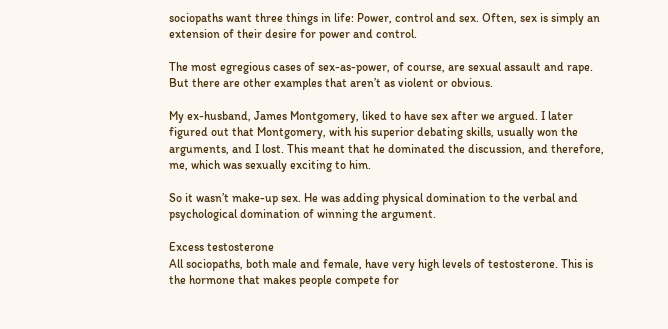sociopaths want three things in life: Power, control and sex. Often, sex is simply an extension of their desire for power and control.

The most egregious cases of sex-as-power, of course, are sexual assault and rape. But there are other examples that aren’t as violent or obvious.

My ex-husband, James Montgomery, liked to have sex after we argued. I later figured out that Montgomery, with his superior debating skills, usually won the arguments, and I lost. This meant that he dominated the discussion, and therefore, me, which was sexually exciting to him.

So it wasn’t make-up sex. He was adding physical domination to the verbal and psychological domination of winning the argument.

Excess testosterone
All sociopaths, both male and female, have very high levels of testosterone. This is the hormone that makes people compete for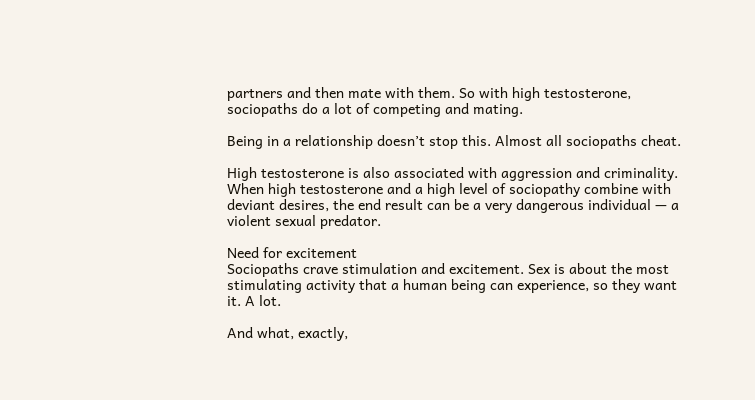partners and then mate with them. So with high testosterone, sociopaths do a lot of competing and mating.

Being in a relationship doesn’t stop this. Almost all sociopaths cheat.

High testosterone is also associated with aggression and criminality. When high testosterone and a high level of sociopathy combine with deviant desires, the end result can be a very dangerous individual — a violent sexual predator.

Need for excitement
Sociopaths crave stimulation and excitement. Sex is about the most stimulating activity that a human being can experience, so they want it. A lot.

And what, exactly,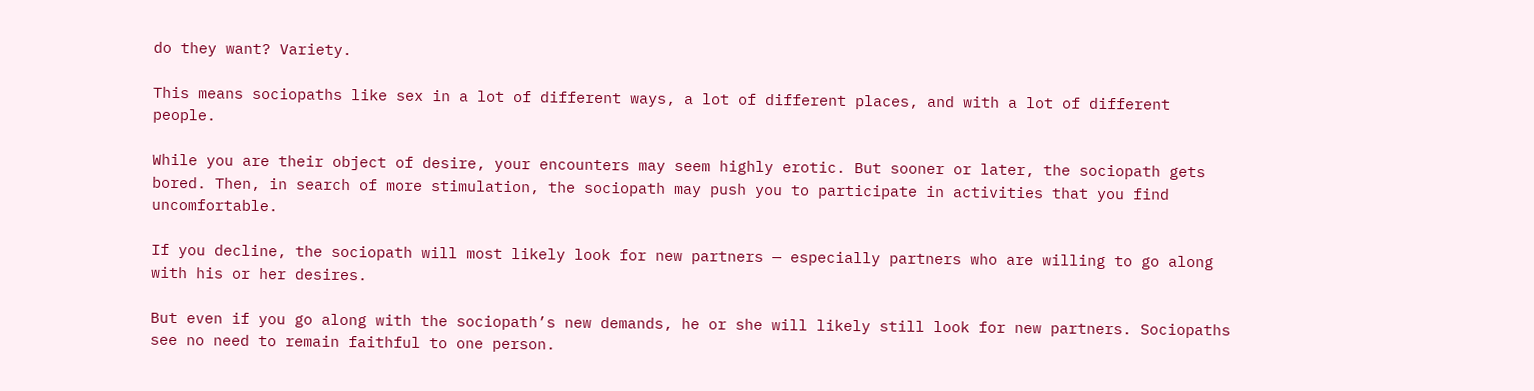do they want? Variety.

This means sociopaths like sex in a lot of different ways, a lot of different places, and with a lot of different people.

While you are their object of desire, your encounters may seem highly erotic. But sooner or later, the sociopath gets bored. Then, in search of more stimulation, the sociopath may push you to participate in activities that you find uncomfortable.

If you decline, the sociopath will most likely look for new partners — especially partners who are willing to go along with his or her desires.

But even if you go along with the sociopath’s new demands, he or she will likely still look for new partners. Sociopaths see no need to remain faithful to one person.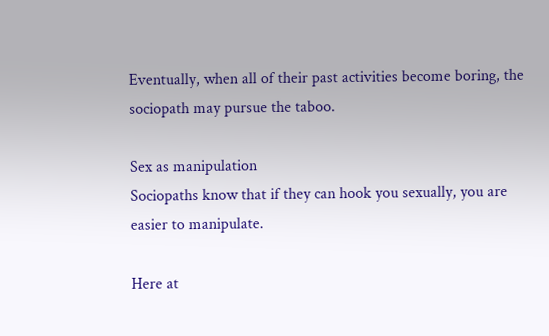Eventually, when all of their past activities become boring, the sociopath may pursue the taboo.

Sex as manipulation
Sociopaths know that if they can hook you sexually, you are easier to manipulate.

Here at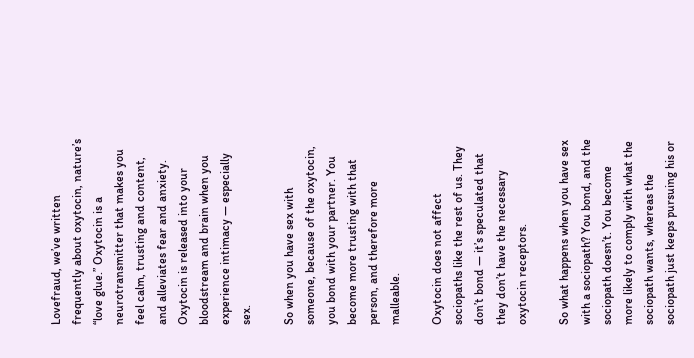Lovefraud, we’ve written frequently about oxytocin, nature’s “love glue.” Oxytocin is a neurotransmitter that makes you feel calm, trusting and content, and alleviates fear and anxiety. Oxytocin is released into your bloodstream and brain when you experience intimacy — especially sex.

So when you have sex with someone, because of the oxytocin, you bond with your partner. You become more trusting with that person, and therefore more malleable.

Oxytocin does not affect sociopaths like the rest of us. They don’t bond — it’s speculated that they don’t have the necessary oxytocin receptors.

So what happens when you have sex with a sociopath? You bond, and the sociopath doesn’t. You become more likely to comply with what the sociopath wants, whereas the sociopath just keeps pursuing his or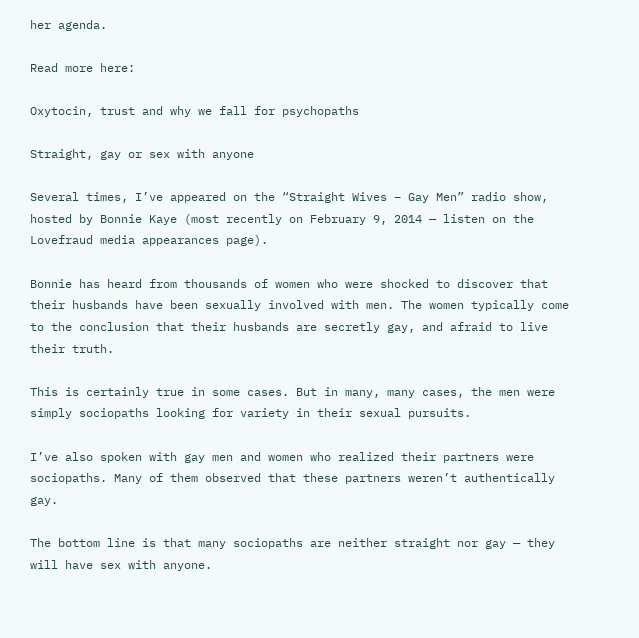her agenda.

Read more here:

Oxytocin, trust and why we fall for psychopaths

Straight, gay or sex with anyone

Several times, I’ve appeared on the “Straight Wives – Gay Men” radio show, hosted by Bonnie Kaye (most recently on February 9, 2014 — listen on the Lovefraud media appearances page).

Bonnie has heard from thousands of women who were shocked to discover that their husbands have been sexually involved with men. The women typically come to the conclusion that their husbands are secretly gay, and afraid to live their truth.

This is certainly true in some cases. But in many, many cases, the men were simply sociopaths looking for variety in their sexual pursuits.

I’ve also spoken with gay men and women who realized their partners were sociopaths. Many of them observed that these partners weren’t authentically gay.

The bottom line is that many sociopaths are neither straight nor gay — they will have sex with anyone.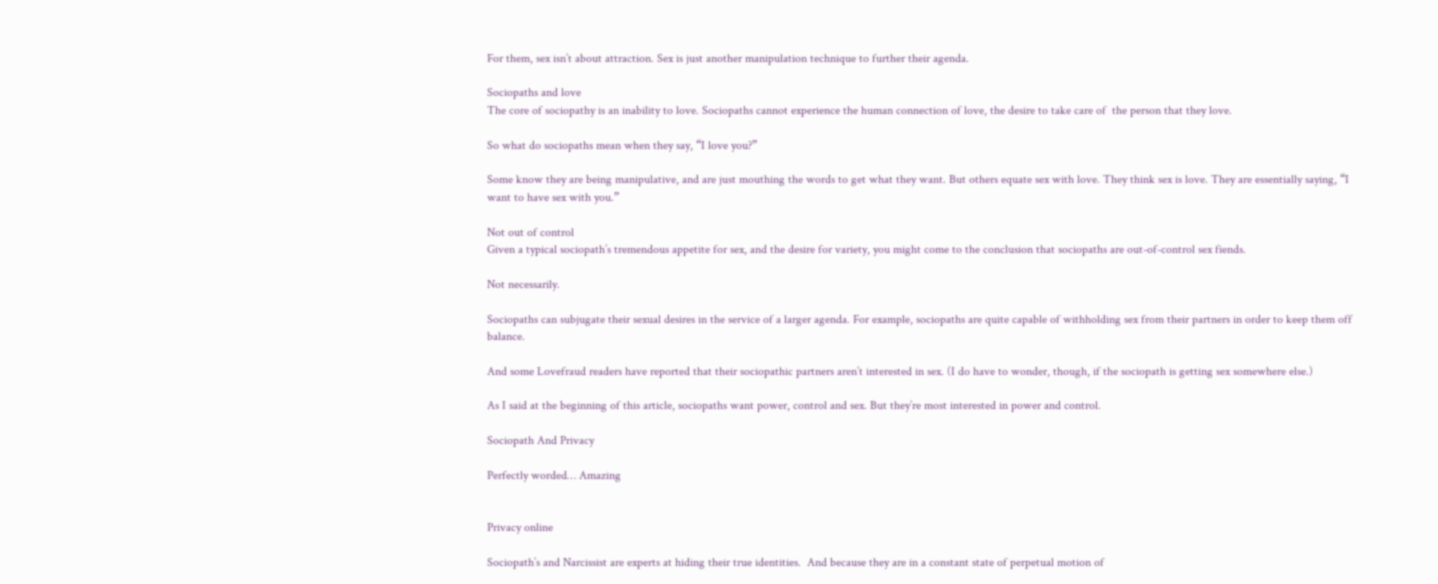For them, sex isn’t about attraction. Sex is just another manipulation technique to further their agenda.

Sociopaths and love
The core of sociopathy is an inability to love. Sociopaths cannot experience the human connection of love, the desire to take care of  the person that they love.

So what do sociopaths mean when they say, “I love you?”

Some know they are being manipulative, and are just mouthing the words to get what they want. But others equate sex with love. They think sex is love. They are essentially saying, “I want to have sex with you.”

Not out of control
Given a typical sociopath’s tremendous appetite for sex, and the desire for variety, you might come to the conclusion that sociopaths are out-of-control sex fiends.

Not necessarily.

Sociopaths can subjugate their sexual desires in the service of a larger agenda. For example, sociopaths are quite capable of withholding sex from their partners in order to keep them off balance.

And some Lovefraud readers have reported that their sociopathic partners aren’t interested in sex. (I do have to wonder, though, if the sociopath is getting sex somewhere else.)

As I said at the beginning of this article, sociopaths want power, control and sex. But they’re most interested in power and control.

Sociopath And Privacy

Perfectly worded… Amazing


Privacy online

Sociopath’s and Narcissist are experts at hiding their true identities.  And because they are in a constant state of perpetual motion of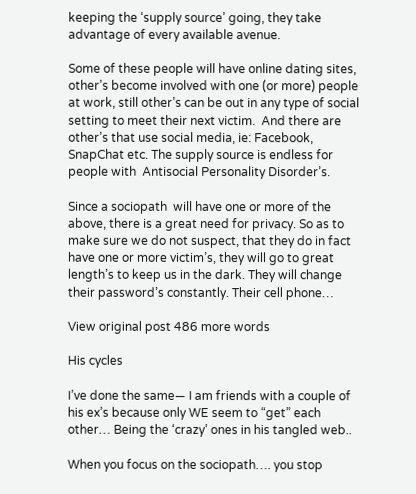keeping the ‘supply source’ going, they take advantage of every available avenue.

Some of these people will have online dating sites, other’s become involved with one (or more) people at work, still other’s can be out in any type of social setting to meet their next victim.  And there are other’s that use social media, ie: Facebook, SnapChat etc. The supply source is endless for people with  Antisocial Personality Disorder’s.

Since a sociopath  will have one or more of the above, there is a great need for privacy. So as to make sure we do not suspect, that they do in fact have one or more victim’s, they will go to great length’s to keep us in the dark. They will change their password’s constantly. Their cell phone…

View original post 486 more words

His cycles

I’ve done the same— I am friends with a couple of his ex’s because only WE seem to “get” each other… Being the ‘crazy’ ones in his tangled web..

When you focus on the sociopath…. you stop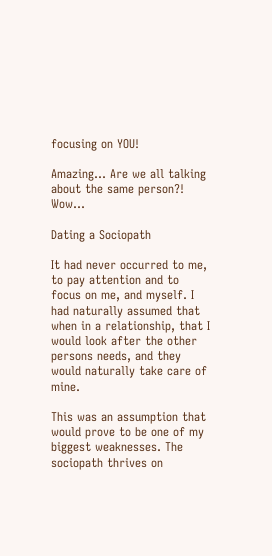focusing on YOU!

Amazing… Are we all talking about the same person?! Wow…

Dating a Sociopath

It had never occurred to me, to pay attention and to focus on me, and myself. I had naturally assumed that when in a relationship, that I would look after the other persons needs, and they would naturally take care of mine.

This was an assumption that would prove to be one of my biggest weaknesses. The sociopath thrives on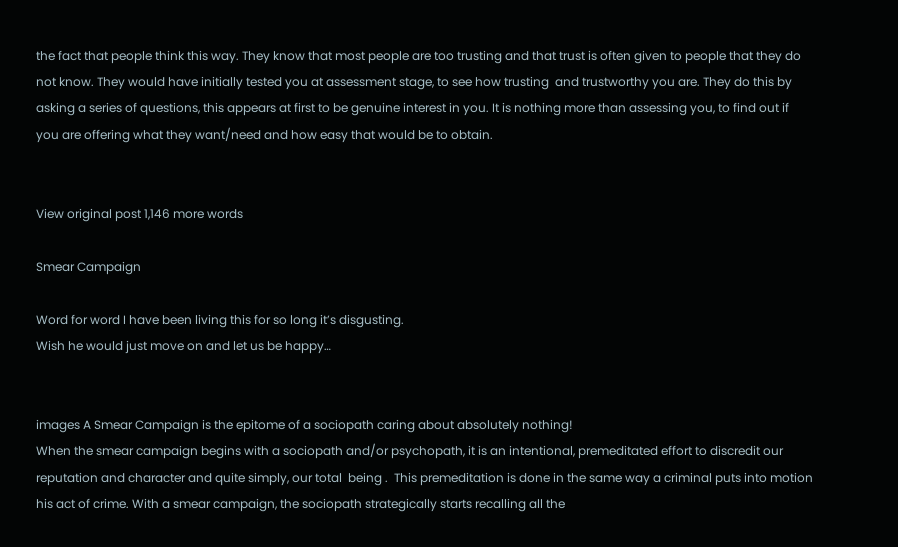the fact that people think this way. They know that most people are too trusting and that trust is often given to people that they do not know. They would have initially tested you at assessment stage, to see how trusting  and trustworthy you are. They do this by asking a series of questions, this appears at first to be genuine interest in you. It is nothing more than assessing you, to find out if you are offering what they want/need and how easy that would be to obtain.


View original post 1,146 more words

Smear Campaign

Word for word I have been living this for so long it’s disgusting.
Wish he would just move on and let us be happy…


images A Smear Campaign is the epitome of a sociopath caring about absolutely nothing!
When the smear campaign begins with a sociopath and/or psychopath, it is an intentional, premeditated effort to discredit our reputation and character and quite simply, our total  being .  This premeditation is done in the same way a criminal puts into motion his act of crime. With a smear campaign, the sociopath strategically starts recalling all the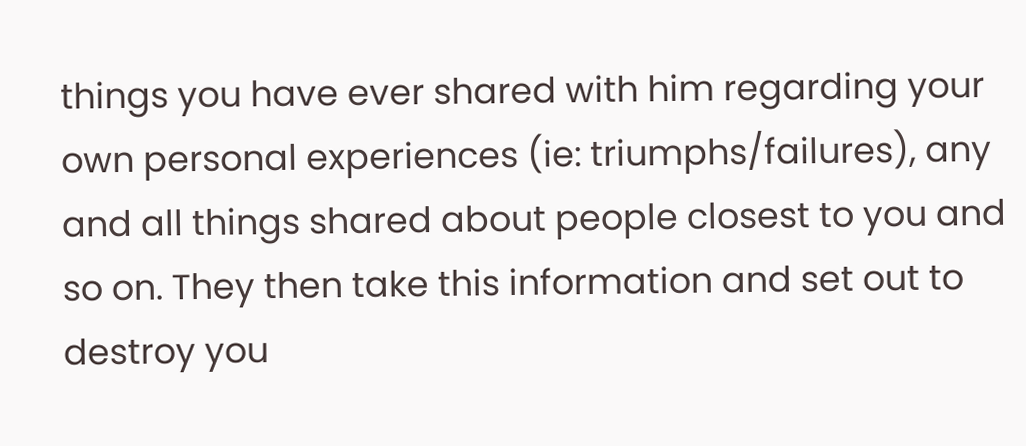things you have ever shared with him regarding your own personal experiences (ie: triumphs/failures), any and all things shared about people closest to you and so on. They then take this information and set out to destroy you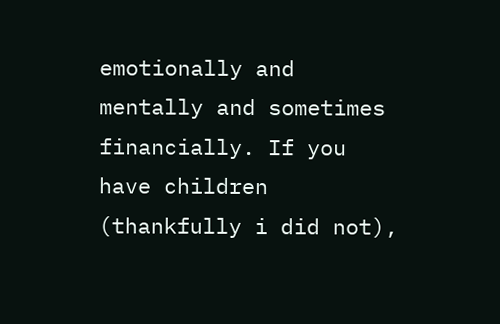emotionally and mentally and sometimes financially. If you have children (thankfully i did not),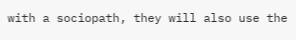with a sociopath, they will also use the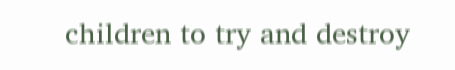children to try and destroy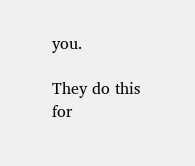you.

They do this for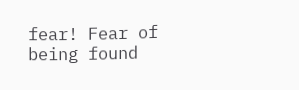fear! Fear of being found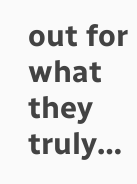out for what they truly…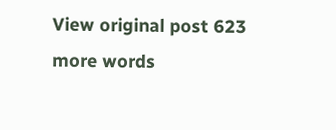View original post 623 more words